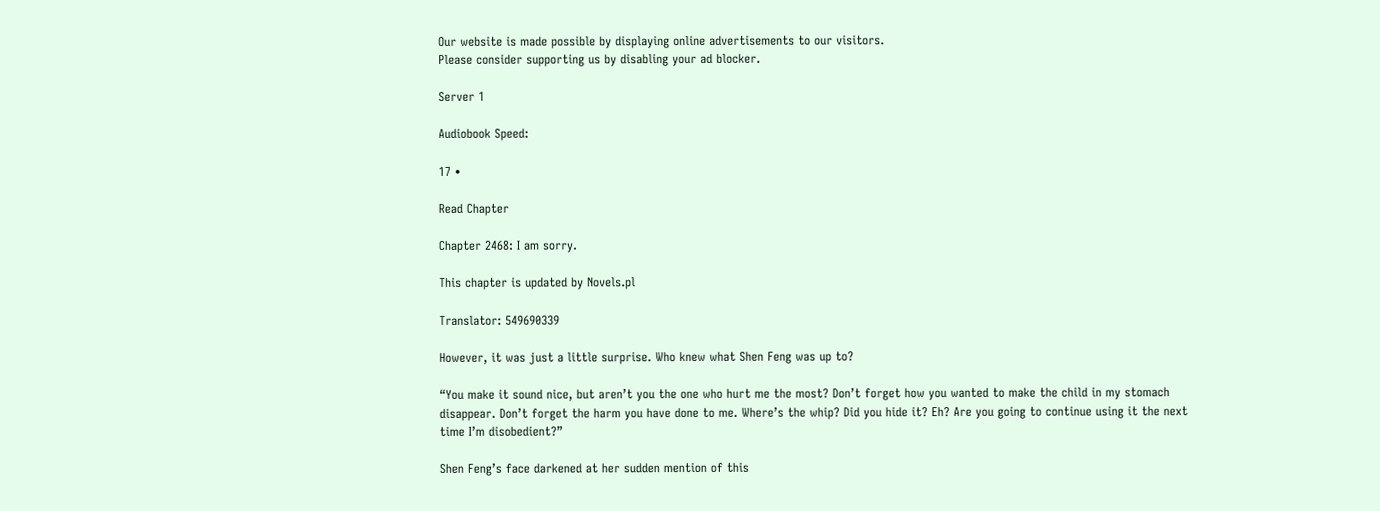Our website is made possible by displaying online advertisements to our visitors.
Please consider supporting us by disabling your ad blocker.

Server 1

Audiobook Speed:

17 •

Read Chapter

Chapter 2468: I am sorry.

This chapter is updated by Novels.pl

Translator: 549690339

However, it was just a little surprise. Who knew what Shen Feng was up to?

“You make it sound nice, but aren’t you the one who hurt me the most? Don’t forget how you wanted to make the child in my stomach disappear. Don’t forget the harm you have done to me. Where’s the whip? Did you hide it? Eh? Are you going to continue using it the next time I’m disobedient?”

Shen Feng’s face darkened at her sudden mention of this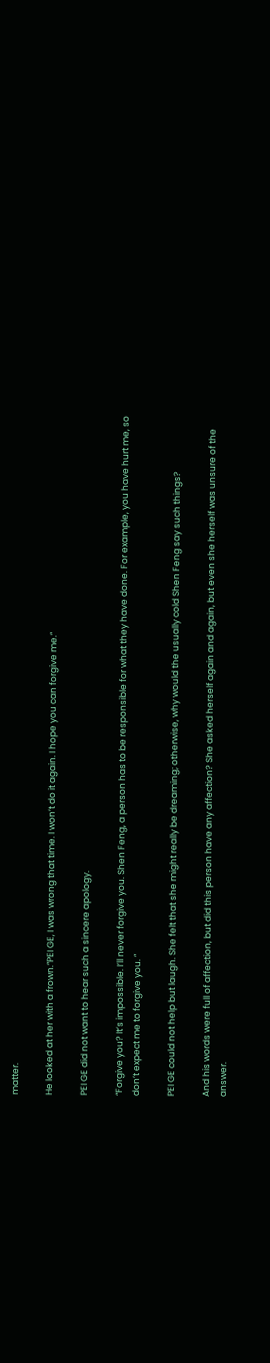matter.

He looked at her with a frown.”PEI GE, I was wrong that time. I won’t do it again. I hope you can forgive me.”

PEI GE did not want to hear such a sincere apology.

“Forgive you? It’s impossible. I’ll never forgive you. Shen Feng, a person has to be responsible for what they have done. For example, you have hurt me, so don’t expect me to forgive you. ”

PEI GE could not help but laugh. She felt that she might really be dreaming; otherwise, why would the usually cold Shen Feng say such things?

And his words were full of affection, but did this person have any affection? She asked herself again and again, but even she herself was unsure of the answer.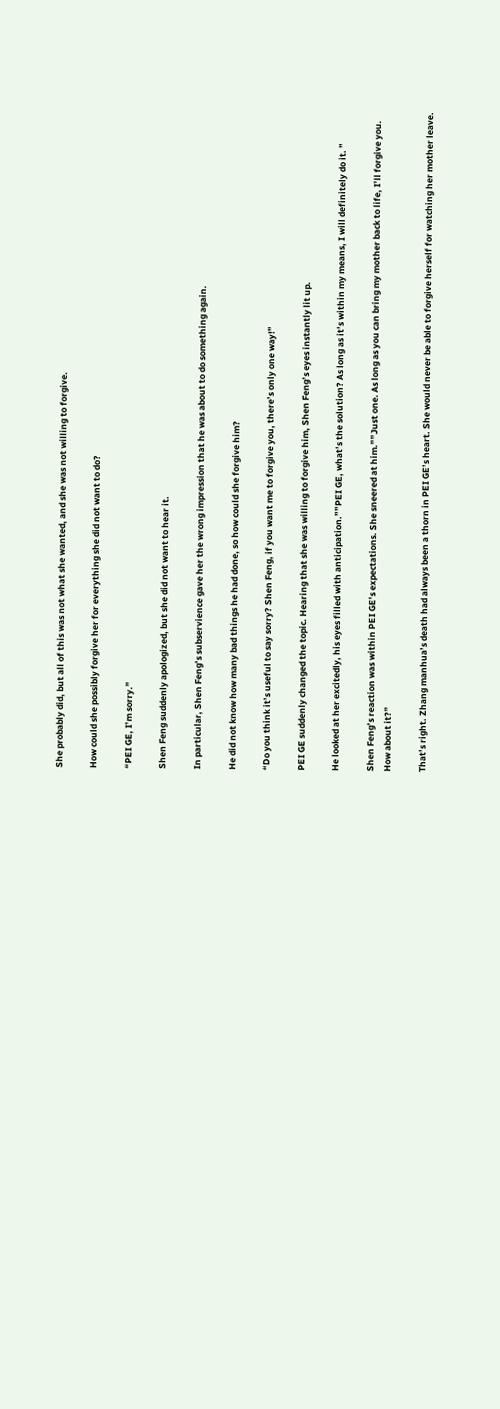She probably did, but all of this was not what she wanted, and she was not willing to forgive.

How could she possibly forgive her for everything she did not want to do?

“PEI GE, I’m sorry.”

Shen Feng suddenly apologized, but she did not want to hear it.

In particular, Shen Feng’s subservience gave her the wrong impression that he was about to do something again.

He did not know how many bad things he had done, so how could she forgive him?

“Do you think it’s useful to say sorry? Shen Feng, if you want me to forgive you, there’s only one way!”

PEI GE suddenly changed the topic. Hearing that she was willing to forgive him, Shen Feng’s eyes instantly lit up.

He looked at her excitedly, his eyes filled with anticipation.””PEI GE, what’s the solution? As long as it’s within my means, I will definitely do it. ”

Shen Feng’s reaction was within PEI GE’s expectations. She sneered at him.””Just one. As long as you can bring my mother back to life, I’ll forgive you. How about it?”

That’s right. Zhang manhua’s death had always been a thorn in PEI GE’s heart. She would never be able to forgive herself for watching her mother leave.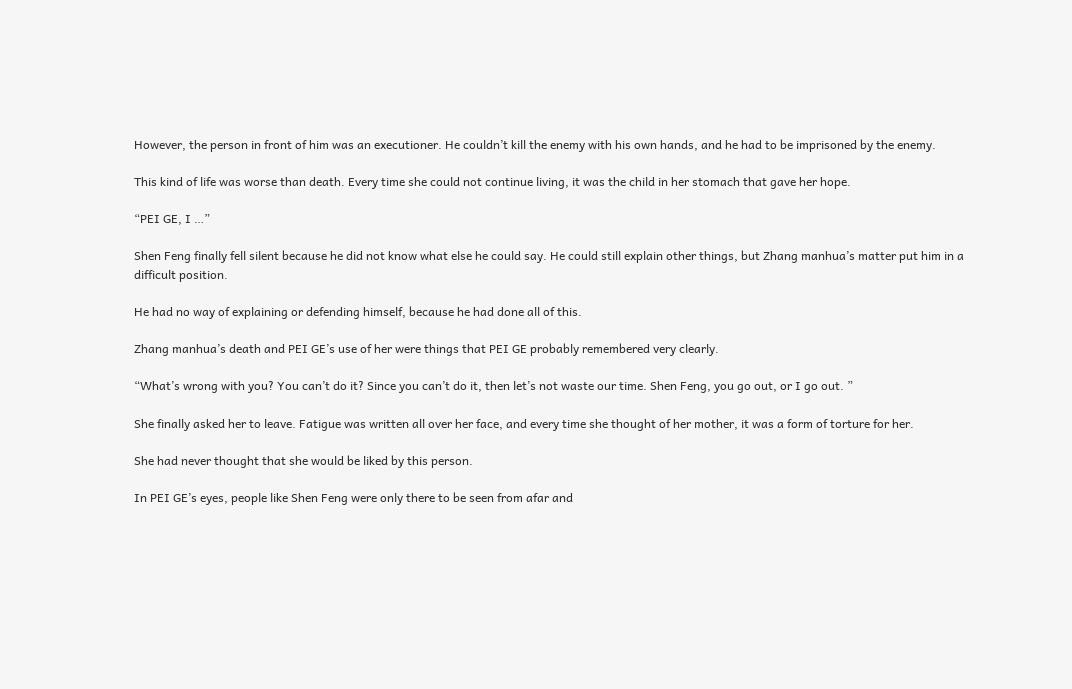However, the person in front of him was an executioner. He couldn’t kill the enemy with his own hands, and he had to be imprisoned by the enemy.

This kind of life was worse than death. Every time she could not continue living, it was the child in her stomach that gave her hope.

“PEI GE, I …”

Shen Feng finally fell silent because he did not know what else he could say. He could still explain other things, but Zhang manhua’s matter put him in a difficult position.

He had no way of explaining or defending himself, because he had done all of this.

Zhang manhua’s death and PEI GE’s use of her were things that PEI GE probably remembered very clearly.

“What’s wrong with you? You can’t do it? Since you can’t do it, then let’s not waste our time. Shen Feng, you go out, or I go out. ”

She finally asked her to leave. Fatigue was written all over her face, and every time she thought of her mother, it was a form of torture for her.

She had never thought that she would be liked by this person.

In PEI GE’s eyes, people like Shen Feng were only there to be seen from afar and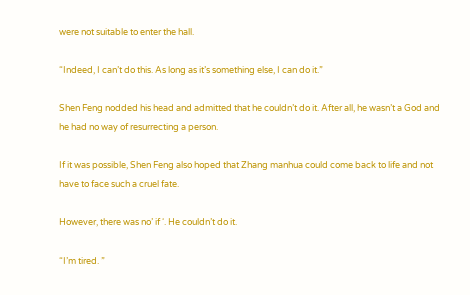were not suitable to enter the hall.

“Indeed, I can’t do this. As long as it’s something else, I can do it.”

Shen Feng nodded his head and admitted that he couldn’t do it. After all, he wasn’t a God and he had no way of resurrecting a person.

If it was possible, Shen Feng also hoped that Zhang manhua could come back to life and not have to face such a cruel fate.

However, there was no’ if ‘. He couldn’t do it.

“I’m tired. ”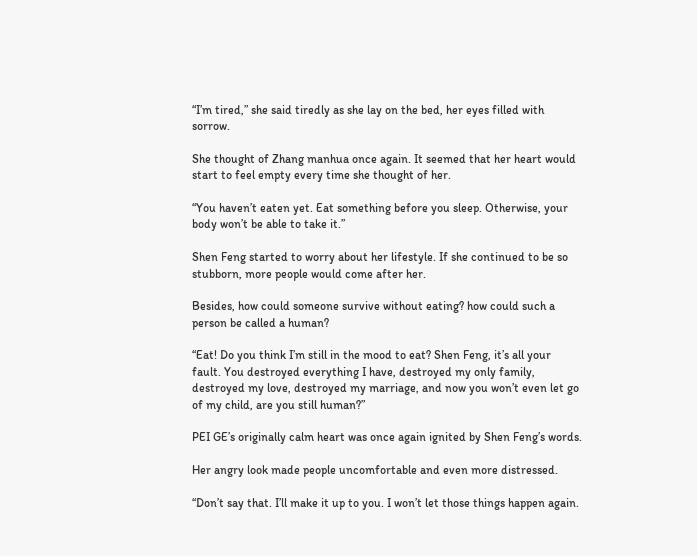“I’m tired,” she said tiredly as she lay on the bed, her eyes filled with sorrow.

She thought of Zhang manhua once again. It seemed that her heart would start to feel empty every time she thought of her.

“You haven’t eaten yet. Eat something before you sleep. Otherwise, your body won’t be able to take it.”

Shen Feng started to worry about her lifestyle. If she continued to be so stubborn, more people would come after her.

Besides, how could someone survive without eating? how could such a person be called a human?

“Eat! Do you think I’m still in the mood to eat? Shen Feng, it’s all your fault. You destroyed everything I have, destroyed my only family, destroyed my love, destroyed my marriage, and now you won’t even let go of my child, are you still human?”

PEI GE’s originally calm heart was once again ignited by Shen Feng’s words.

Her angry look made people uncomfortable and even more distressed.

“Don’t say that. I’ll make it up to you. I won’t let those things happen again.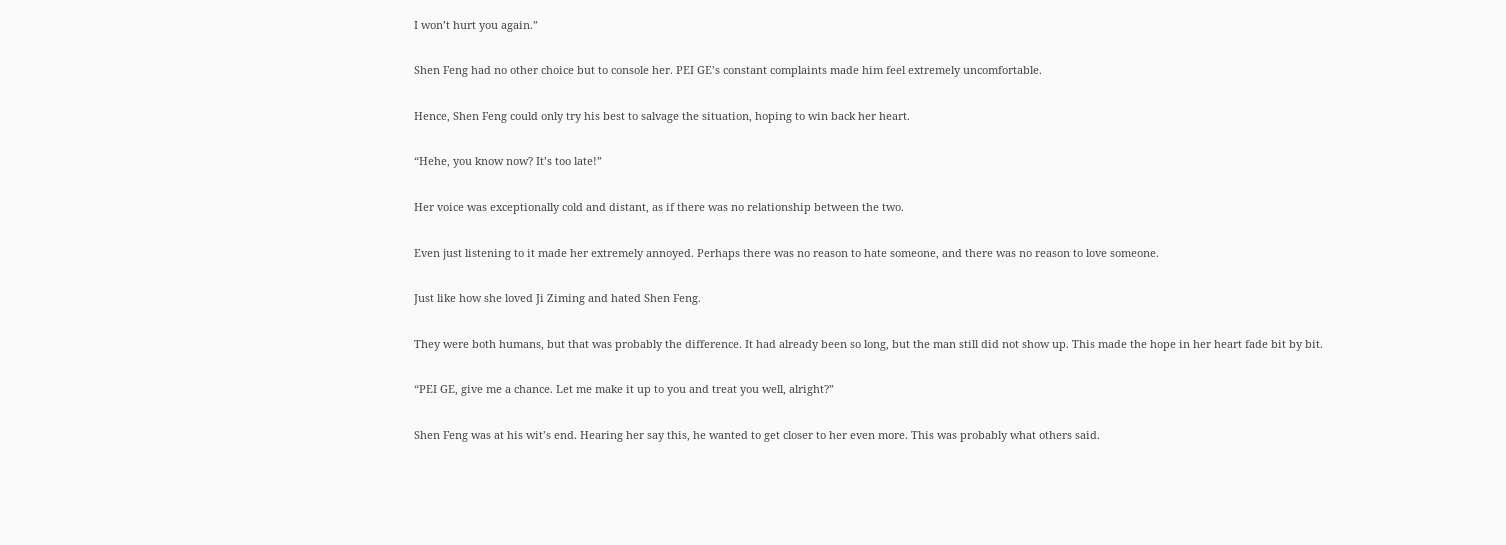I won’t hurt you again.”

Shen Feng had no other choice but to console her. PEI GE’s constant complaints made him feel extremely uncomfortable.

Hence, Shen Feng could only try his best to salvage the situation, hoping to win back her heart.

“Hehe, you know now? It’s too late!”

Her voice was exceptionally cold and distant, as if there was no relationship between the two.

Even just listening to it made her extremely annoyed. Perhaps there was no reason to hate someone, and there was no reason to love someone.

Just like how she loved Ji Ziming and hated Shen Feng.

They were both humans, but that was probably the difference. It had already been so long, but the man still did not show up. This made the hope in her heart fade bit by bit.

“PEI GE, give me a chance. Let me make it up to you and treat you well, alright?”

Shen Feng was at his wit’s end. Hearing her say this, he wanted to get closer to her even more. This was probably what others said.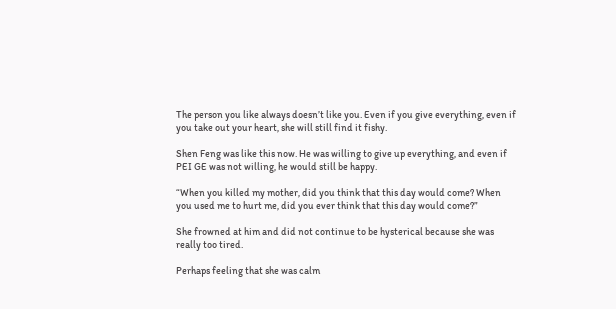The person you like always doesn’t like you. Even if you give everything, even if you take out your heart, she will still find it fishy.

Shen Feng was like this now. He was willing to give up everything, and even if PEI GE was not willing, he would still be happy.

“When you killed my mother, did you think that this day would come? When you used me to hurt me, did you ever think that this day would come?”

She frowned at him and did not continue to be hysterical because she was really too tired.

Perhaps feeling that she was calm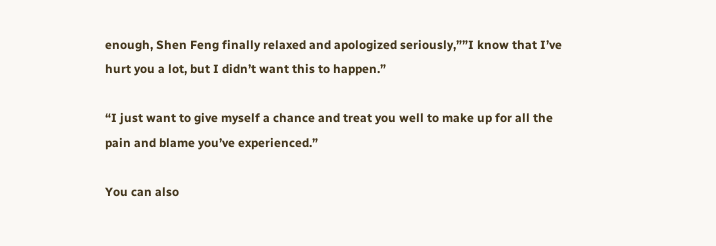enough, Shen Feng finally relaxed and apologized seriously,””I know that I’ve hurt you a lot, but I didn’t want this to happen.”

“I just want to give myself a chance and treat you well to make up for all the pain and blame you’ve experienced.”

You can also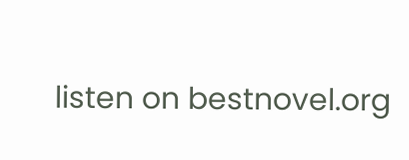listen on bestnovel.org